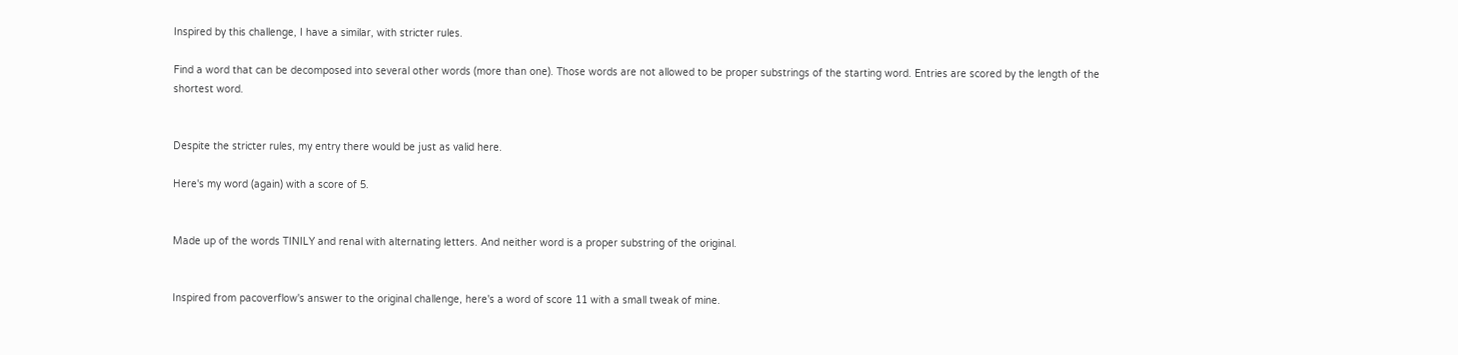Inspired by this challenge, I have a similar, with stricter rules.

Find a word that can be decomposed into several other words (more than one). Those words are not allowed to be proper substrings of the starting word. Entries are scored by the length of the shortest word.


Despite the stricter rules, my entry there would be just as valid here.

Here's my word (again) with a score of 5.


Made up of the words TINILY and renal with alternating letters. And neither word is a proper substring of the original.


Inspired from pacoverflow's answer to the original challenge, here's a word of score 11 with a small tweak of mine.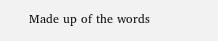Made up of the words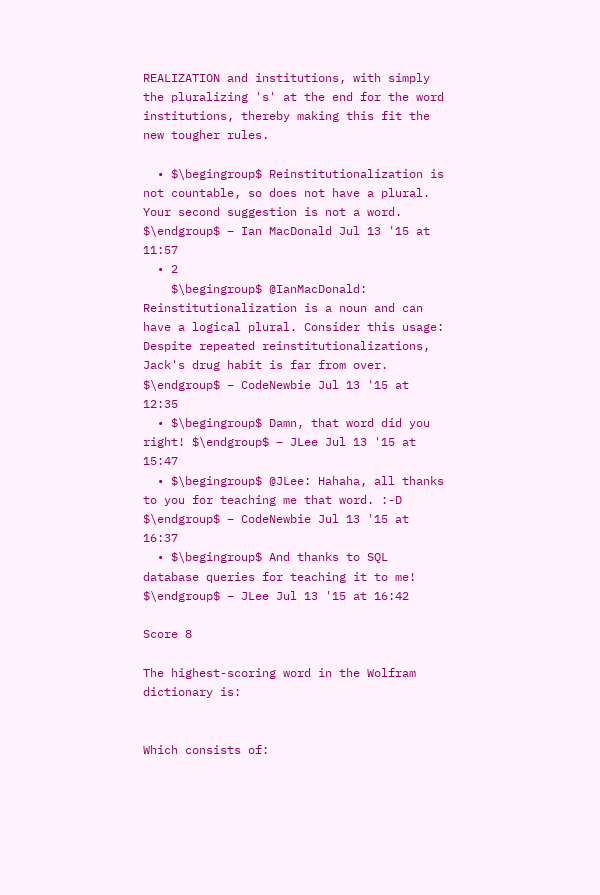REALIZATION and institutions, with simply the pluralizing 's' at the end for the word institutions, thereby making this fit the new tougher rules.

  • $\begingroup$ Reinstitutionalization is not countable, so does not have a plural. Your second suggestion is not a word. $\endgroup$ – Ian MacDonald Jul 13 '15 at 11:57
  • 2
    $\begingroup$ @IanMacDonald: Reinstitutionalization is a noun and can have a logical plural. Consider this usage: Despite repeated reinstitutionalizations, Jack's drug habit is far from over. $\endgroup$ – CodeNewbie Jul 13 '15 at 12:35
  • $\begingroup$ Damn, that word did you right! $\endgroup$ – JLee Jul 13 '15 at 15:47
  • $\begingroup$ @JLee: Hahaha, all thanks to you for teaching me that word. :-D $\endgroup$ – CodeNewbie Jul 13 '15 at 16:37
  • $\begingroup$ And thanks to SQL database queries for teaching it to me! $\endgroup$ – JLee Jul 13 '15 at 16:42

Score 8

The highest-scoring word in the Wolfram dictionary is:


Which consists of: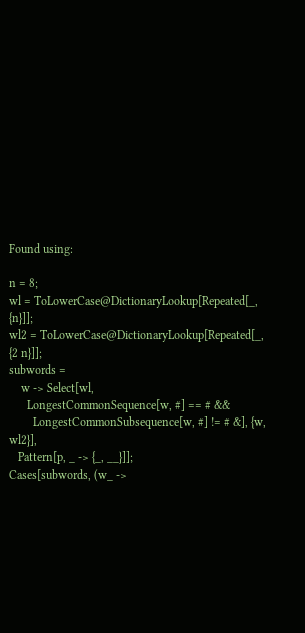Found using:

n = 8;
wl = ToLowerCase@DictionaryLookup[Repeated[_, {n}]];
wl2 = ToLowerCase@DictionaryLookup[Repeated[_, {2 n}]];
subwords =
    w -> Select[wl,
      LongestCommonSequence[w, #] == # &&
        LongestCommonSubsequence[w, #] != # &], {w, wl2}],
   Pattern[p, _ -> {_, __}]];
Cases[subwords, (w_ ->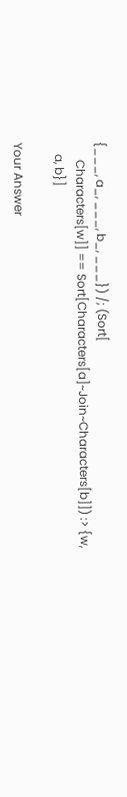{___, a_, ___, b_, ___}) /; (Sort[
      Characters[w]] == Sort[Characters[a]~Join~Characters[b]]) :> {w,
    a, b}]

Your Answer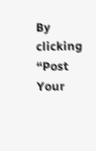By clicking “Post Your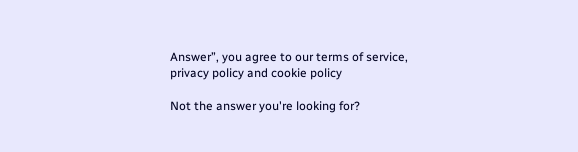Answer”, you agree to our terms of service, privacy policy and cookie policy

Not the answer you're looking for?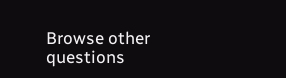Browse other questions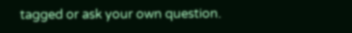tagged or ask your own question.